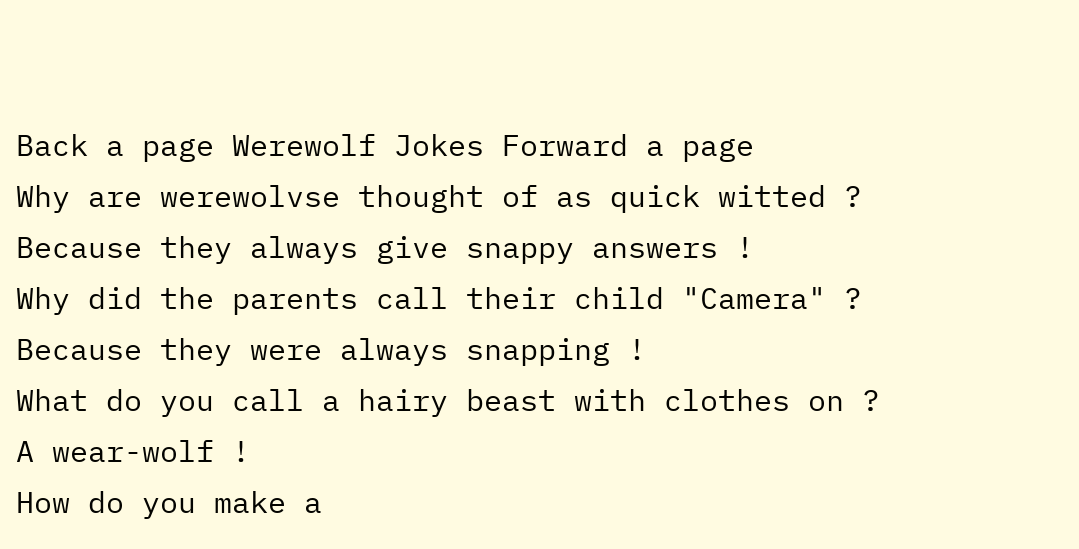Back a page Werewolf Jokes Forward a page
Why are werewolvse thought of as quick witted ?
Because they always give snappy answers !
Why did the parents call their child "Camera" ?
Because they were always snapping !
What do you call a hairy beast with clothes on ?
A wear-wolf !
How do you make a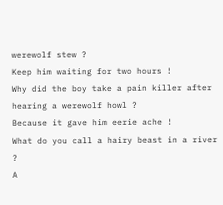werewolf stew ?
Keep him waiting for two hours !
Why did the boy take a pain killer after hearing a werewolf howl ?
Because it gave him eerie ache !
What do you call a hairy beast in a river ?
A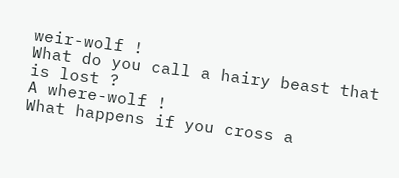weir-wolf !
What do you call a hairy beast that is lost ?
A where-wolf !
What happens if you cross a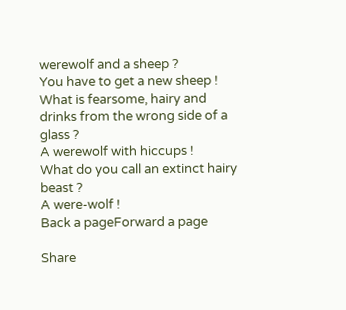werewolf and a sheep ?
You have to get a new sheep !
What is fearsome, hairy and drinks from the wrong side of a glass ?
A werewolf with hiccups !
What do you call an extinct hairy beast ?
A were-wolf !
Back a pageForward a page

Share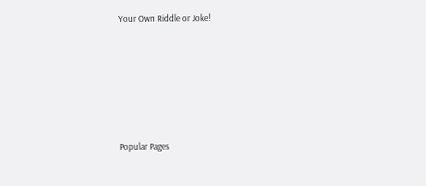Your Own Riddle or Joke!






Popular Pages